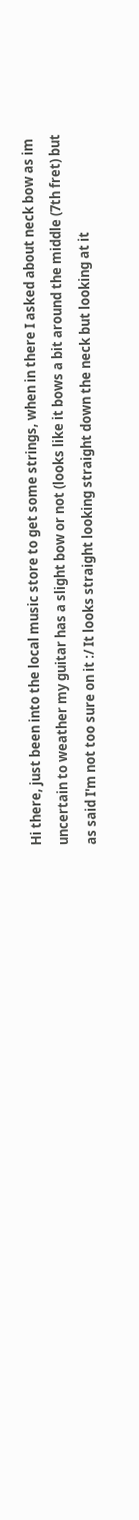Hi there, just been into the local music store to get some strings, when in there I asked about neck bow as im uncertain to weather my guitar has a slight bow or not (looks like it bows a bit around the middle (7th fret) but as said I'm not too sure on it :/ It looks straight looking straight down the neck but looking at it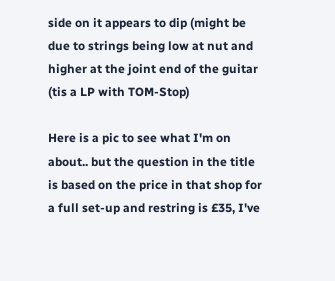side on it appears to dip (might be due to strings being low at nut and higher at the joint end of the guitar (tis a LP with TOM-Stop)

Here is a pic to see what I'm on about.. but the question in the title is based on the price in that shop for a full set-up and restring is £35, I've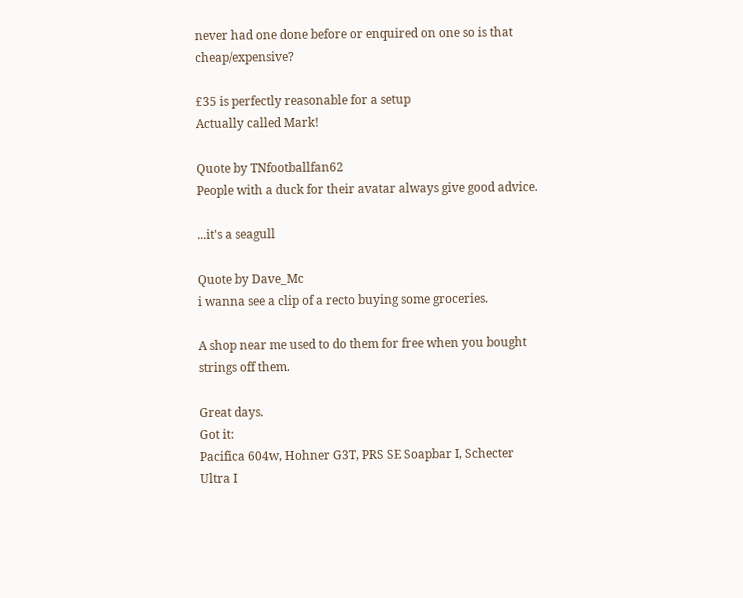never had one done before or enquired on one so is that cheap/expensive?

£35 is perfectly reasonable for a setup
Actually called Mark!

Quote by TNfootballfan62
People with a duck for their avatar always give good advice.

...it's a seagull

Quote by Dave_Mc
i wanna see a clip of a recto buying some groceries.

A shop near me used to do them for free when you bought strings off them.

Great days.
Got it:
Pacifica 604w, Hohner G3T, PRS SE Soapbar I, Schecter Ultra I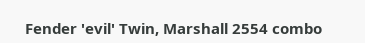Fender 'evil' Twin, Marshall 2554 combo